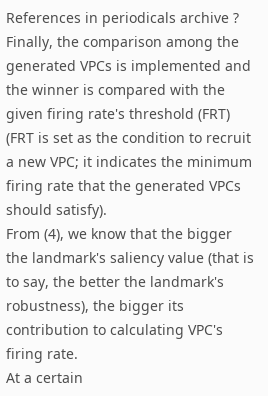References in periodicals archive ?
Finally, the comparison among the generated VPCs is implemented and the winner is compared with the given firing rate's threshold (FRT) (FRT is set as the condition to recruit a new VPC; it indicates the minimum firing rate that the generated VPCs should satisfy).
From (4), we know that the bigger the landmark's saliency value (that is to say, the better the landmark's robustness), the bigger its contribution to calculating VPC's firing rate.
At a certain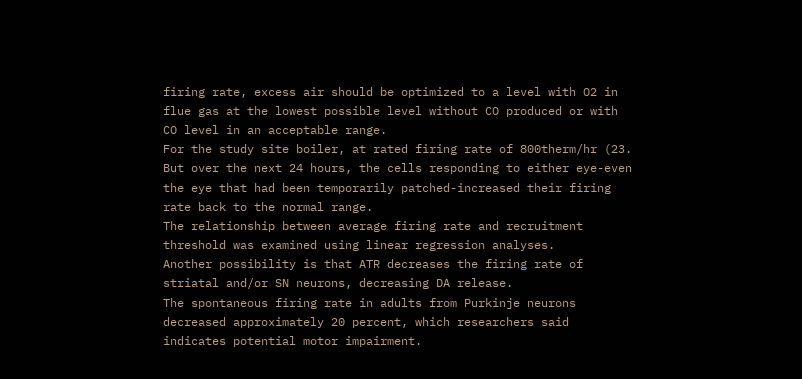firing rate, excess air should be optimized to a level with O2 in flue gas at the lowest possible level without CO produced or with CO level in an acceptable range.
For the study site boiler, at rated firing rate of 800therm/hr (23.
But over the next 24 hours, the cells responding to either eye-even the eye that had been temporarily patched-increased their firing rate back to the normal range.
The relationship between average firing rate and recruitment threshold was examined using linear regression analyses.
Another possibility is that ATR decreases the firing rate of striatal and/or SN neurons, decreasing DA release.
The spontaneous firing rate in adults from Purkinje neurons decreased approximately 20 percent, which researchers said indicates potential motor impairment.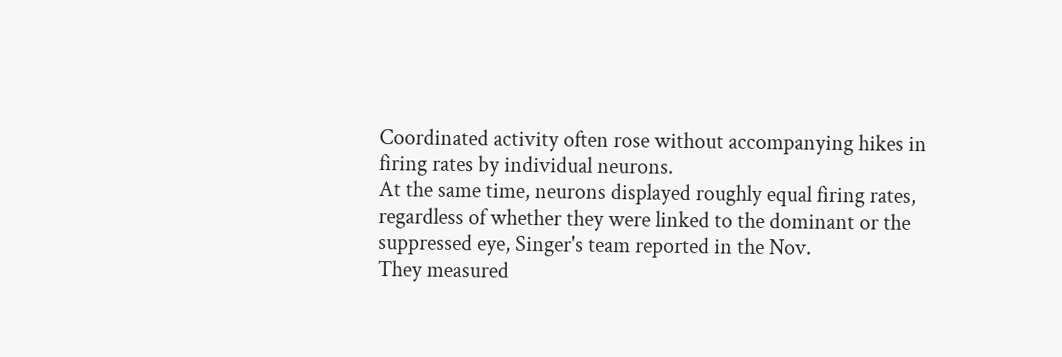Coordinated activity often rose without accompanying hikes in firing rates by individual neurons.
At the same time, neurons displayed roughly equal firing rates, regardless of whether they were linked to the dominant or the suppressed eye, Singer's team reported in the Nov.
They measured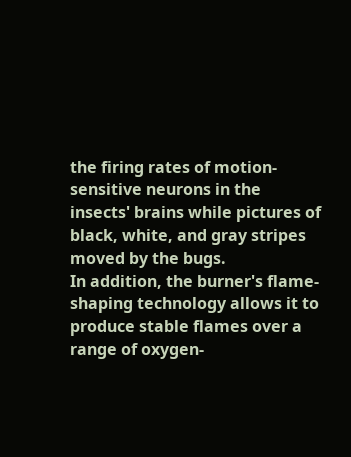the firing rates of motion-sensitive neurons in the insects' brains while pictures of black, white, and gray stripes moved by the bugs.
In addition, the burner's flame-shaping technology allows it to produce stable flames over a range of oxygen-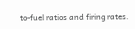to-fuel ratios and firing rates.